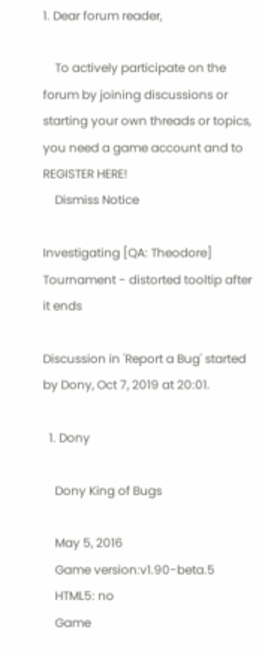1. Dear forum reader,

    To actively participate on the forum by joining discussions or starting your own threads or topics, you need a game account and to REGISTER HERE!
    Dismiss Notice

Investigating [QA: Theodore] Tournament - distorted tooltip after it ends

Discussion in 'Report a Bug' started by Dony, Oct 7, 2019 at 20:01.

  1. Dony

    Dony King of Bugs

    May 5, 2016
    Game version:v1.90-beta.5
    HTML5: no
    Game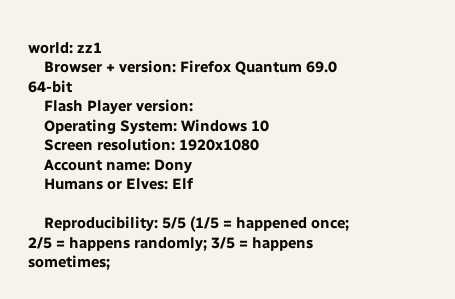world: zz1
    Browser + version: Firefox Quantum 69.0 64-bit
    Flash Player version:
    Operating System: Windows 10
    Screen resolution: 1920x1080
    Account name: Dony
    Humans or Elves: Elf

    Reproducibility: 5/5 (1/5 = happened once; 2/5 = happens randomly; 3/5 = happens sometimes;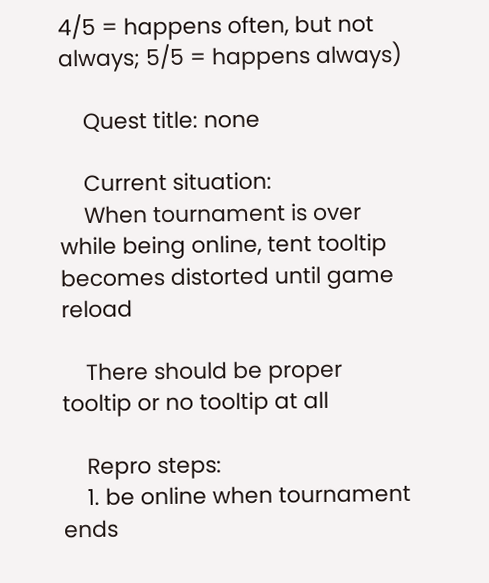4/5 = happens often, but not always; 5/5 = happens always)

    Quest title: none

    Current situation:
    When tournament is over while being online, tent tooltip becomes distorted until game reload

    There should be proper tooltip or no tooltip at all

    Repro steps:
    1. be online when tournament ends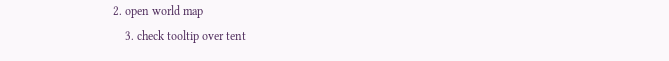2. open world map
    3. check tooltip over tent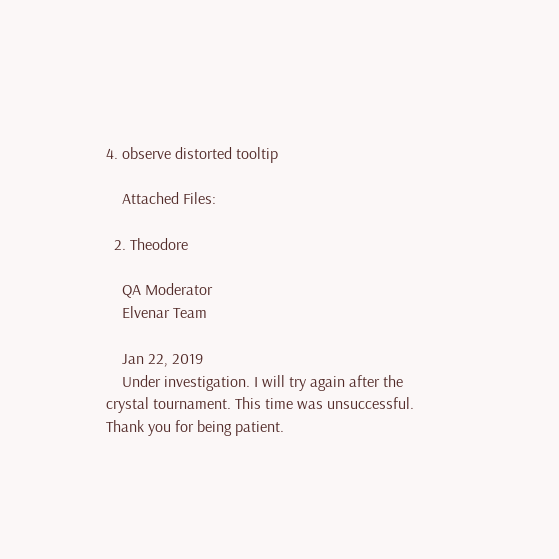4. observe distorted tooltip

    Attached Files:

  2. Theodore

    QA Moderator
    Elvenar Team

    Jan 22, 2019
    Under investigation. I will try again after the crystal tournament. This time was unsuccessful. Thank you for being patient.